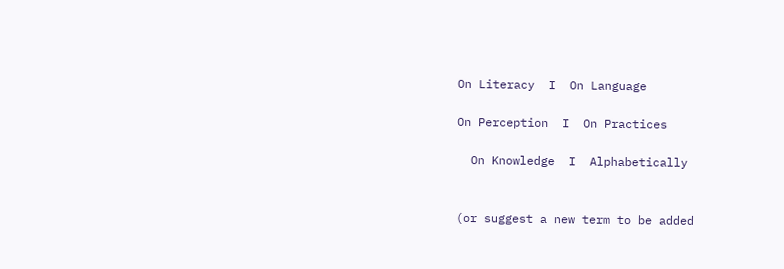On Literacy  I  On Language

On Perception  I  On Practices

  On Knowledge  I  Alphabetically


(or suggest a new term to be added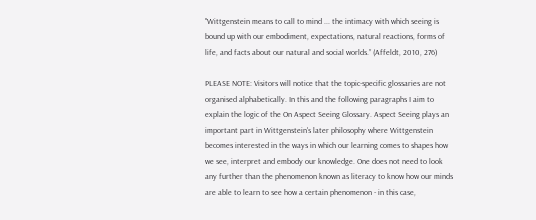"Wittgenstein means to call to mind ... the intimacy with which seeing is bound up with our embodiment, expectations, natural reactions, forms of life, and facts about our natural and social worlds.” (Affeldt, 2010, 276)

PLEASE NOTE: Visitors will notice that the topic-specific glossaries are not organised alphabetically. In this and the following paragraphs I aim to explain the logic of the On Aspect Seeing Glossary. Aspect Seeing plays an important part in Wittgenstein's later philosophy where Wittgenstein becomes interested in the ways in which our learning comes to shapes how we see, interpret and embody our knowledge. One does not need to look any further than the phenomenon known as literacy to know how our minds are able to learn to see how a certain phenomenon - in this case,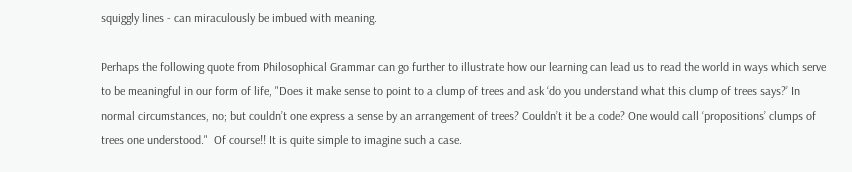squiggly lines - can miraculously be imbued with meaning.

Perhaps the following quote from Philosophical Grammar can go further to illustrate how our learning can lead us to read the world in ways which serve to be meaningful in our form of life, "Does it make sense to point to a clump of trees and ask ‘do you understand what this clump of trees says?’ In normal circumstances, no; but couldn’t one express a sense by an arrangement of trees? Couldn’t it be a code? One would call ‘propositions’ clumps of trees one understood."  Of course!! It is quite simple to imagine such a case.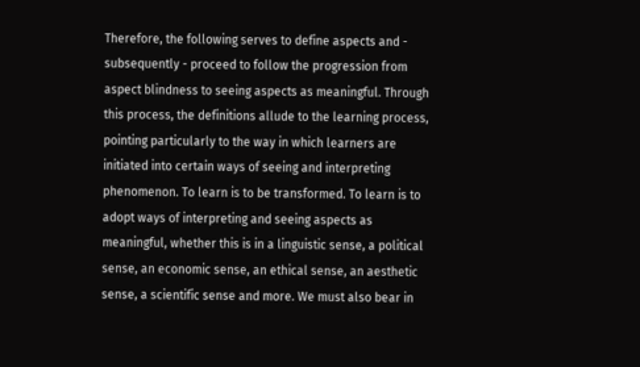Therefore, the following serves to define aspects and - subsequently - proceed to follow the progression from aspect blindness to seeing aspects as meaningful. Through this process, the definitions allude to the learning process, pointing particularly to the way in which learners are initiated into certain ways of seeing and interpreting phenomenon. To learn is to be transformed. To learn is to adopt ways of interpreting and seeing aspects as meaningful, whether this is in a linguistic sense, a political sense, an economic sense, an ethical sense, an aesthetic sense, a scientific sense and more. We must also bear in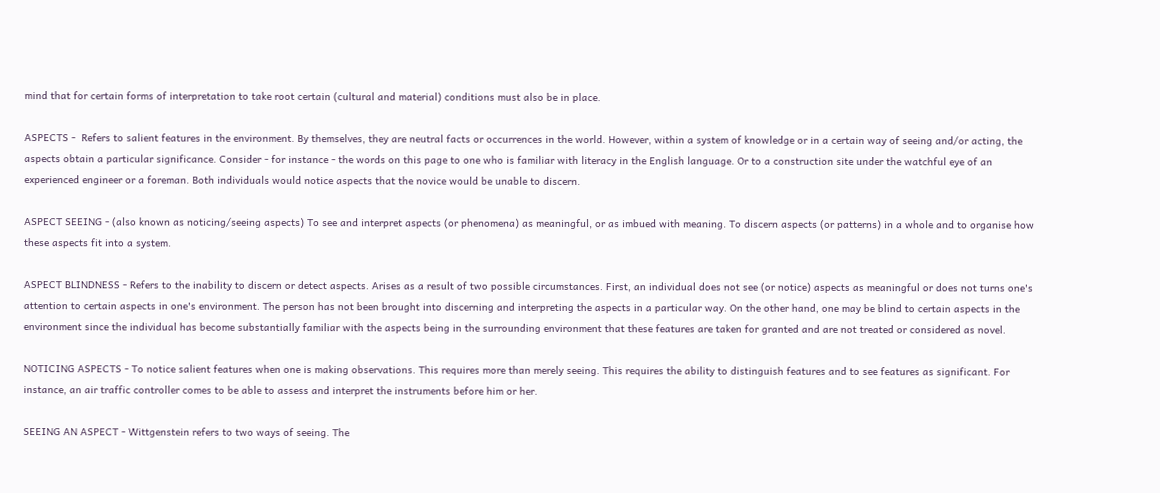mind that for certain forms of interpretation to take root certain (cultural and material) conditions must also be in place.

ASPECTS -  Refers to salient features in the environment. By themselves, they are neutral facts or occurrences in the world. However, within a system of knowledge or in a certain way of seeing and/or acting, the aspects obtain a particular significance. Consider - for instance - the words on this page to one who is familiar with literacy in the English language. Or to a construction site under the watchful eye of an experienced engineer or a foreman. Both individuals would notice aspects that the novice would be unable to discern.

ASPECT SEEING - (also known as noticing/seeing aspects) To see and interpret aspects (or phenomena) as meaningful, or as imbued with meaning. To discern aspects (or patterns) in a whole and to organise how these aspects fit into a system.

ASPECT BLINDNESS - Refers to the inability to discern or detect aspects. Arises as a result of two possible circumstances. First, an individual does not see (or notice) aspects as meaningful or does not turns one's attention to certain aspects in one's environment. The person has not been brought into discerning and interpreting the aspects in a particular way. On the other hand, one may be blind to certain aspects in the environment since the individual has become substantially familiar with the aspects being in the surrounding environment that these features are taken for granted and are not treated or considered as novel.

NOTICING ASPECTS - To notice salient features when one is making observations. This requires more than merely seeing. This requires the ability to distinguish features and to see features as significant. For instance, an air traffic controller comes to be able to assess and interpret the instruments before him or her.

SEEING AN ASPECT - Wittgenstein refers to two ways of seeing. The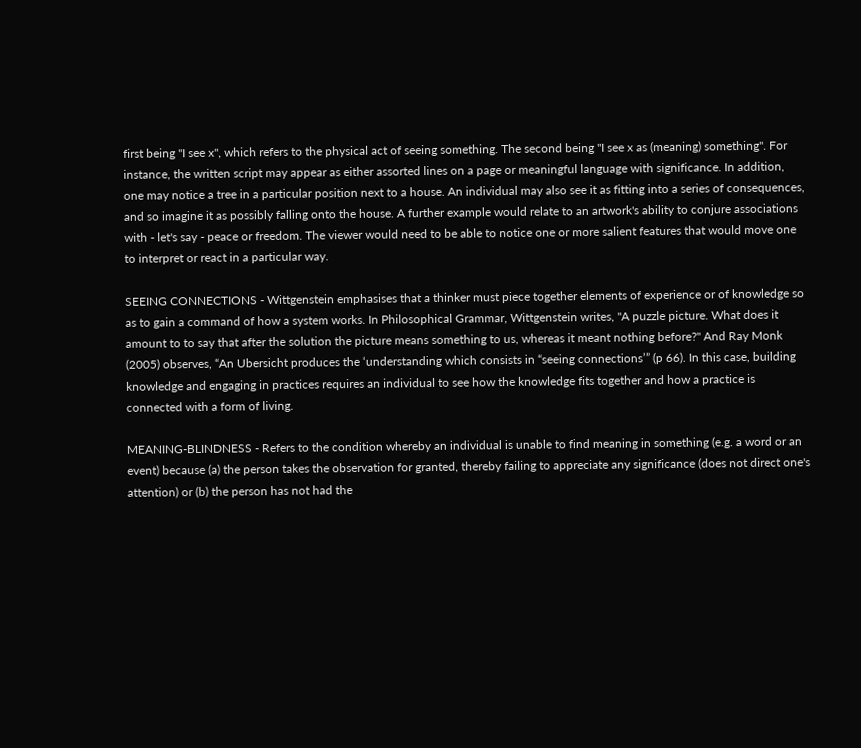first being "I see x", which refers to the physical act of seeing something. The second being "I see x as (meaning) something". For instance, the written script may appear as either assorted lines on a page or meaningful language with significance. In addition, one may notice a tree in a particular position next to a house. An individual may also see it as fitting into a series of consequences, and so imagine it as possibly falling onto the house. A further example would relate to an artwork's ability to conjure associations with - let's say - peace or freedom. The viewer would need to be able to notice one or more salient features that would move one to interpret or react in a particular way.

SEEING CONNECTIONS - Wittgenstein emphasises that a thinker must piece together elements of experience or of knowledge so as to gain a command of how a system works. In Philosophical Grammar, Wittgenstein writes, "A puzzle picture. What does it amount to to say that after the solution the picture means something to us, whereas it meant nothing before?" And Ray Monk (2005) observes, “An Ubersicht produces the ‘understanding which consists in “seeing connections’” (p 66). In this case, building knowledge and engaging in practices requires an individual to see how the knowledge fits together and how a practice is connected with a form of living.

MEANING-BLINDNESS - Refers to the condition whereby an individual is unable to find meaning in something (e.g. a word or an event) because (a) the person takes the observation for granted, thereby failing to appreciate any significance (does not direct one's attention) or (b) the person has not had the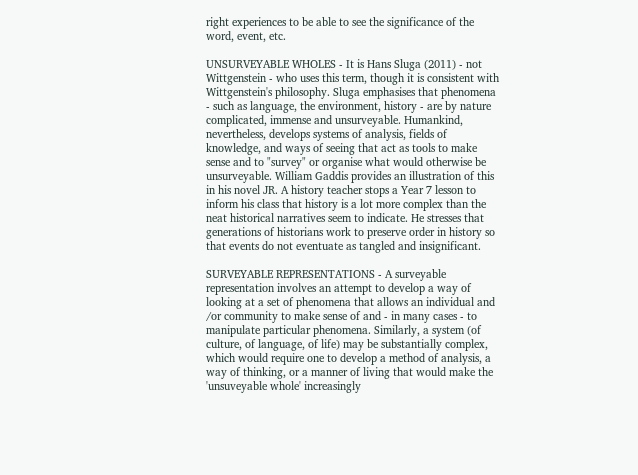right experiences to be able to see the significance of the word, event, etc.

UNSURVEYABLE WHOLES - It is Hans Sluga (2011) - not Wittgenstein - who uses this term, though it is consistent with Wittgenstein's philosophy. Sluga emphasises that phenomena - such as language, the environment, history - are by nature complicated, immense and unsurveyable. Humankind, nevertheless, develops systems of analysis, fields of knowledge, and ways of seeing that act as tools to make sense and to "survey" or organise what would otherwise be unsurveyable. William Gaddis provides an illustration of this in his novel JR. A history teacher stops a Year 7 lesson to inform his class that history is a lot more complex than the neat historical narratives seem to indicate. He stresses that generations of historians work to preserve order in history so that events do not eventuate as tangled and insignificant.

SURVEYABLE REPRESENTATIONS - A surveyable representation involves an attempt to develop a way of looking at a set of phenomena that allows an individual and /or community to make sense of and - in many cases - to manipulate particular phenomena. Similarly, a system (of culture, of language, of life) may be substantially complex, which would require one to develop a method of analysis, a way of thinking, or a manner of living that would make the 'unsuveyable whole' increasingly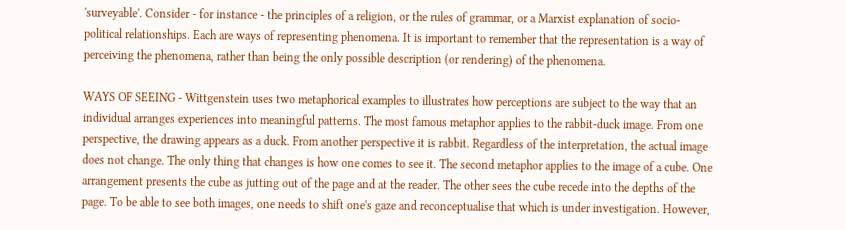'surveyable'. Consider - for instance - the principles of a religion, or the rules of grammar, or a Marxist explanation of socio-political relationships. Each are ways of representing phenomena. It is important to remember that the representation is a way of perceiving the phenomena, rather than being the only possible description (or rendering) of the phenomena.

WAYS OF SEEING - Wittgenstein uses two metaphorical examples to illustrates how perceptions are subject to the way that an individual arranges experiences into meaningful patterns. The most famous metaphor applies to the rabbit-duck image. From one perspective, the drawing appears as a duck. From another perspective it is rabbit. Regardless of the interpretation, the actual image does not change. The only thing that changes is how one comes to see it. The second metaphor applies to the image of a cube. One arrangement presents the cube as jutting out of the page and at the reader. The other sees the cube recede into the depths of the page. To be able to see both images, one needs to shift one's gaze and reconceptualise that which is under investigation. However,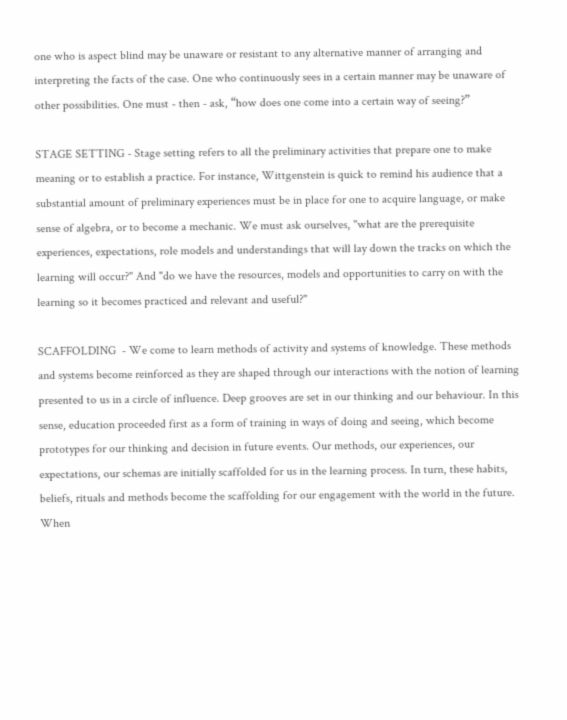one who is aspect blind may be unaware or resistant to any alternative manner of arranging and interpreting the facts of the case. One who continuously sees in a certain manner may be unaware of other possibilities. One must - then - ask, “how does one come into a certain way of seeing?”

STAGE SETTING - Stage setting refers to all the preliminary activities that prepare one to make meaning or to establish a practice. For instance, Wittgenstein is quick to remind his audience that a substantial amount of preliminary experiences must be in place for one to acquire language, or make sense of algebra, or to become a mechanic. We must ask ourselves, "what are the prerequisite experiences, expectations, role models and understandings that will lay down the tracks on which the learning will occur?" And "do we have the resources, models and opportunities to carry on with the learning so it becomes practiced and relevant and useful?"

SCAFFOLDING  - We come to learn methods of activity and systems of knowledge. These methods and systems become reinforced as they are shaped through our interactions with the notion of learning presented to us in a circle of influence. Deep grooves are set in our thinking and our behaviour. In this sense, education proceeded first as a form of training in ways of doing and seeing, which become prototypes for our thinking and decision in future events. Our methods, our experiences, our expectations, our schemas are initially scaffolded for us in the learning process. In turn, these habits, beliefs, rituals and methods become the scaffolding for our engagement with the world in the future. When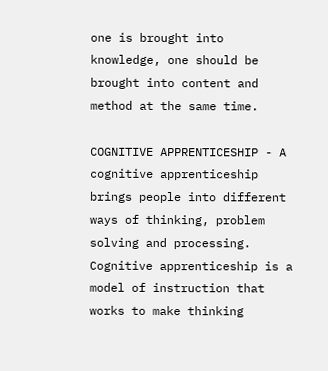one is brought into knowledge, one should be brought into content and method at the same time.

COGNITIVE APPRENTICESHIP - A cognitive apprenticeship brings people into different ways of thinking, problem solving and processing. Cognitive apprenticeship is a model of instruction that works to make thinking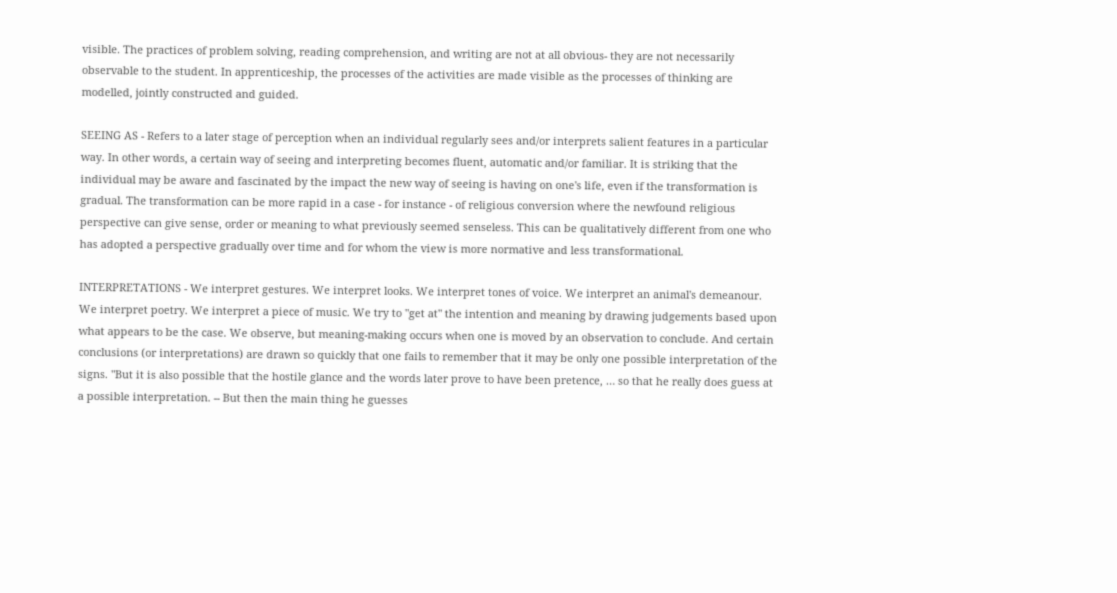visible. The practices of problem solving, reading comprehension, and writing are not at all obvious- they are not necessarily observable to the student. In apprenticeship, the processes of the activities are made visible as the processes of thinking are modelled, jointly constructed and guided.

SEEING AS - Refers to a later stage of perception when an individual regularly sees and/or interprets salient features in a particular way. In other words, a certain way of seeing and interpreting becomes fluent, automatic and/or familiar. It is striking that the individual may be aware and fascinated by the impact the new way of seeing is having on one's life, even if the transformation is gradual. The transformation can be more rapid in a case - for instance - of religious conversion where the newfound religious perspective can give sense, order or meaning to what previously seemed senseless. This can be qualitatively different from one who has adopted a perspective gradually over time and for whom the view is more normative and less transformational.

INTERPRETATIONS - We interpret gestures. We interpret looks. We interpret tones of voice. We interpret an animal's demeanour. We interpret poetry. We interpret a piece of music. We try to "get at" the intention and meaning by drawing judgements based upon what appears to be the case. We observe, but meaning-making occurs when one is moved by an observation to conclude. And certain conclusions (or interpretations) are drawn so quickly that one fails to remember that it may be only one possible interpretation of the signs. "But it is also possible that the hostile glance and the words later prove to have been pretence, … so that he really does guess at a possible interpretation. -- But then the main thing he guesses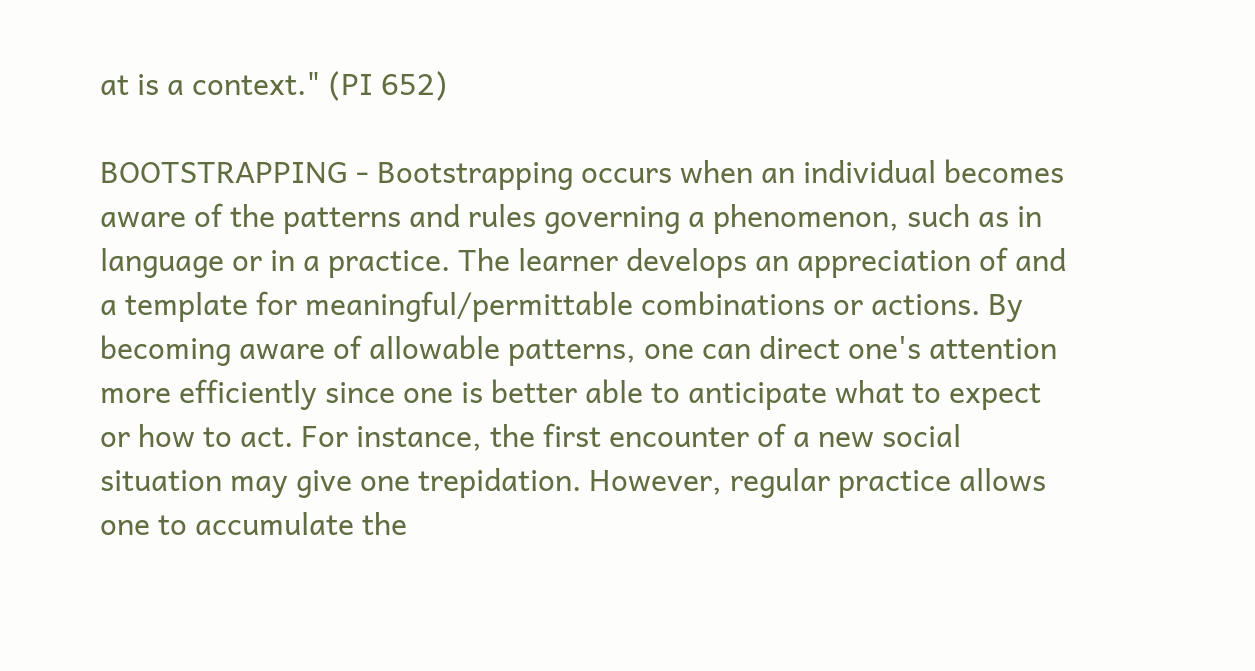at is a context." (PI 652)

BOOTSTRAPPING - Bootstrapping occurs when an individual becomes aware of the patterns and rules governing a phenomenon, such as in language or in a practice. The learner develops an appreciation of and a template for meaningful/permittable combinations or actions. By becoming aware of allowable patterns, one can direct one's attention more efficiently since one is better able to anticipate what to expect or how to act. For instance, the first encounter of a new social situation may give one trepidation. However, regular practice allows one to accumulate the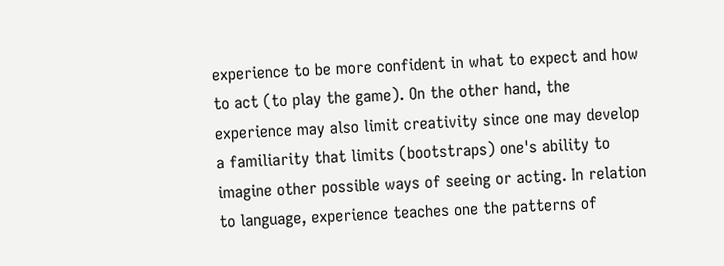experience to be more confident in what to expect and how to act (to play the game). On the other hand, the experience may also limit creativity since one may develop a familiarity that limits (bootstraps) one's ability to imagine other possible ways of seeing or acting. In relation to language, experience teaches one the patterns of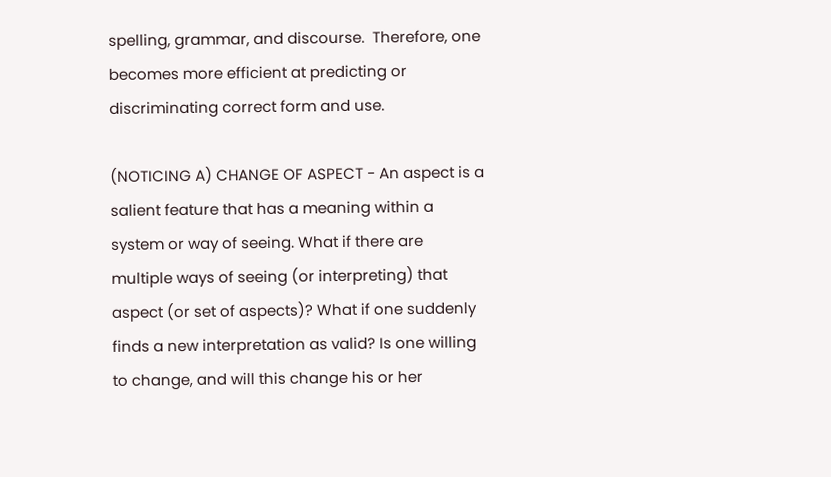spelling, grammar, and discourse.  Therefore, one becomes more efficient at predicting or discriminating correct form and use.

(NOTICING A) CHANGE OF ASPECT - An aspect is a salient feature that has a meaning within a system or way of seeing. What if there are multiple ways of seeing (or interpreting) that aspect (or set of aspects)? What if one suddenly finds a new interpretation as valid? Is one willing to change, and will this change his or her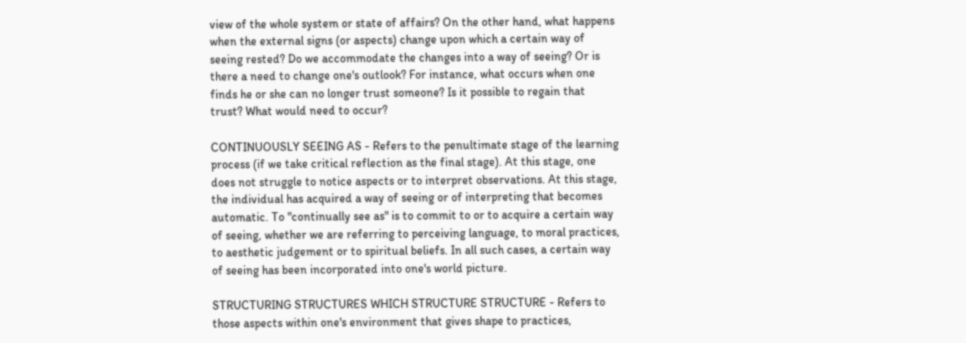view of the whole system or state of affairs? On the other hand, what happens when the external signs (or aspects) change upon which a certain way of seeing rested? Do we accommodate the changes into a way of seeing? Or is there a need to change one's outlook? For instance, what occurs when one finds he or she can no longer trust someone? Is it possible to regain that trust? What would need to occur?

CONTINUOUSLY SEEING AS - Refers to the penultimate stage of the learning process (if we take critical reflection as the final stage). At this stage, one does not struggle to notice aspects or to interpret observations. At this stage, the individual has acquired a way of seeing or of interpreting that becomes automatic. To "continually see as" is to commit to or to acquire a certain way of seeing, whether we are referring to perceiving language, to moral practices, to aesthetic judgement or to spiritual beliefs. In all such cases, a certain way of seeing has been incorporated into one's world picture.

STRUCTURING STRUCTURES WHICH STRUCTURE STRUCTURE - Refers to those aspects within one's environment that gives shape to practices,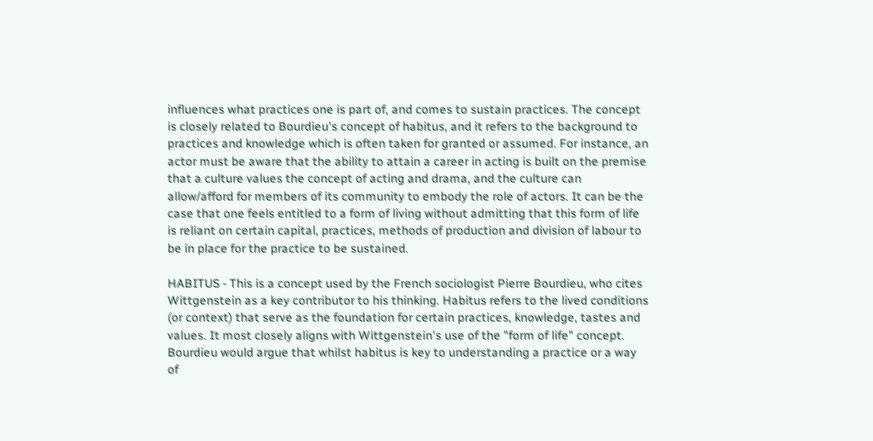influences what practices one is part of, and comes to sustain practices. The concept is closely related to Bourdieu's concept of habitus, and it refers to the background to practices and knowledge which is often taken for granted or assumed. For instance, an actor must be aware that the ability to attain a career in acting is built on the premise that a culture values the concept of acting and drama, and the culture can allow/afford for members of its community to embody the role of actors. It can be the case that one feels entitled to a form of living without admitting that this form of life is reliant on certain capital, practices, methods of production and division of labour to be in place for the practice to be sustained.

HABITUS - This is a concept used by the French sociologist Pierre Bourdieu, who cites Wittgenstein as a key contributor to his thinking. Habitus refers to the lived conditions (or context) that serve as the foundation for certain practices, knowledge, tastes and values. It most closely aligns with Wittgenstein's use of the "form of life" concept. Bourdieu would argue that whilst habitus is key to understanding a practice or a way of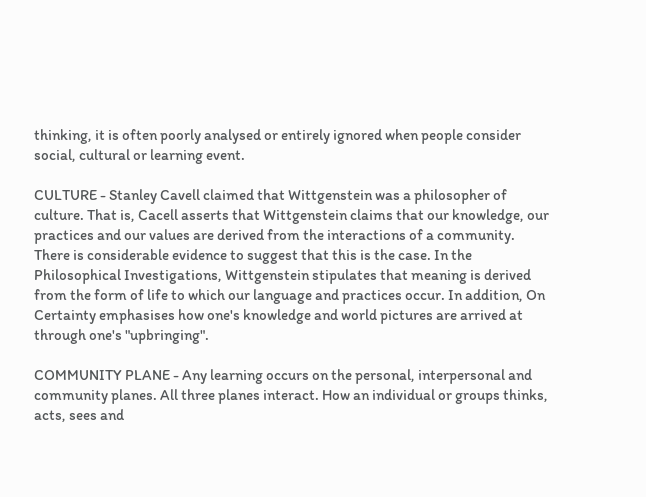thinking, it is often poorly analysed or entirely ignored when people consider social, cultural or learning event.

CULTURE - Stanley Cavell claimed that Wittgenstein was a philosopher of culture. That is, Cacell asserts that Wittgenstein claims that our knowledge, our practices and our values are derived from the interactions of a community. There is considerable evidence to suggest that this is the case. In the Philosophical Investigations, Wittgenstein stipulates that meaning is derived from the form of life to which our language and practices occur. In addition, On Certainty emphasises how one's knowledge and world pictures are arrived at through one's "upbringing".

COMMUNITY PLANE - Any learning occurs on the personal, interpersonal and community planes. All three planes interact. How an individual or groups thinks, acts, sees and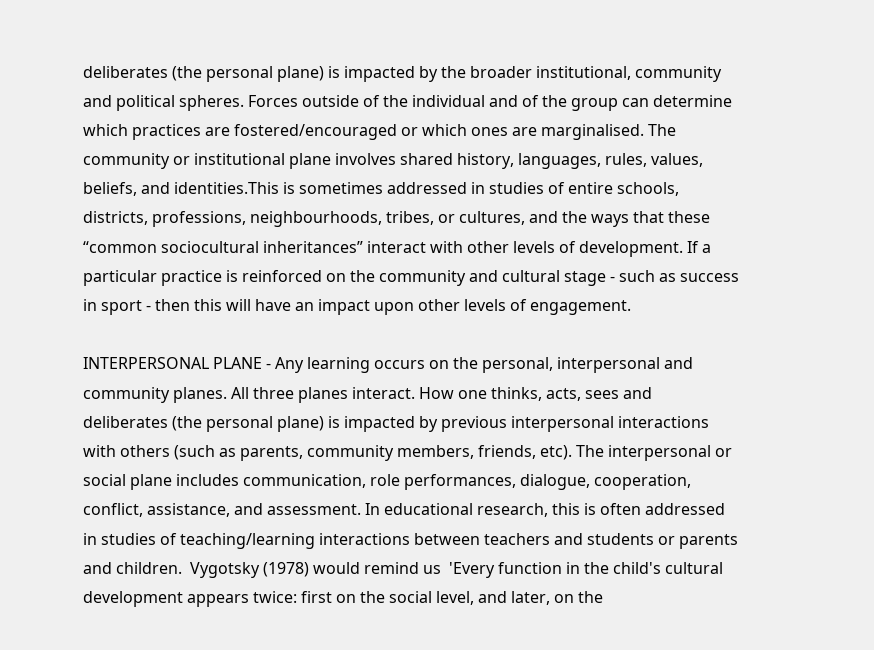deliberates (the personal plane) is impacted by the broader institutional, community and political spheres. Forces outside of the individual and of the group can determine which practices are fostered/encouraged or which ones are marginalised. The community or institutional plane involves shared history, languages, rules, values, beliefs, and identities.This is sometimes addressed in studies of entire schools, districts, professions, neighbourhoods, tribes, or cultures, and the ways that these “common sociocultural inheritances” interact with other levels of development. If a particular practice is reinforced on the community and cultural stage - such as success in sport - then this will have an impact upon other levels of engagement.

INTERPERSONAL PLANE - Any learning occurs on the personal, interpersonal and community planes. All three planes interact. How one thinks, acts, sees and deliberates (the personal plane) is impacted by previous interpersonal interactions with others (such as parents, community members, friends, etc). The interpersonal or social plane includes communication, role performances, dialogue, cooperation, conflict, assistance, and assessment. In educational research, this is often addressed in studies of teaching/learning interactions between teachers and students or parents and children.  Vygotsky (1978) would remind us  'Every function in the child's cultural development appears twice: first on the social level, and later, on the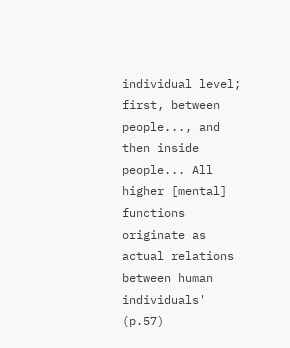individual level; first, between people..., and then inside people... All higher [mental] functions originate as actual relations between human individuals' (p.57)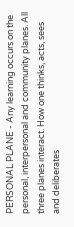PERSONAL PLANE - Any learning occurs on the personal, interpersonal and community planes. All three planes interact. How one thinks, acts, sees and deliberates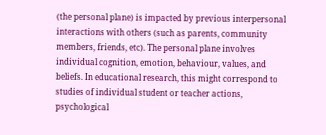(the personal plane) is impacted by previous interpersonal interactions with others (such as parents, community members, friends, etc). The personal plane involves individual cognition, emotion, behaviour, values, and beliefs. In educational research, this might correspond to studies of individual student or teacher actions, psychological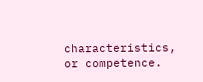characteristics, or competence.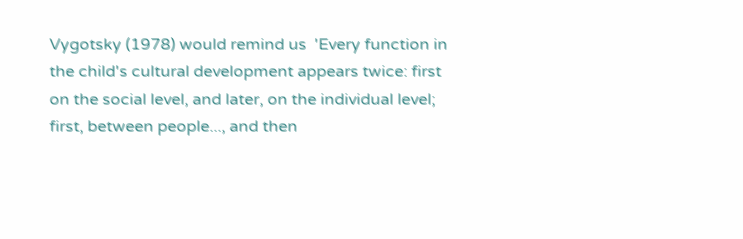Vygotsky (1978) would remind us  'Every function in the child's cultural development appears twice: first on the social level, and later, on the individual level; first, between people..., and then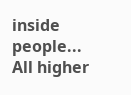inside people... All higher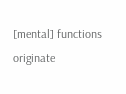[mental] functions originate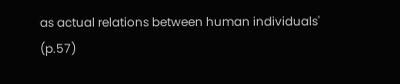as actual relations between human individuals' (p.57)